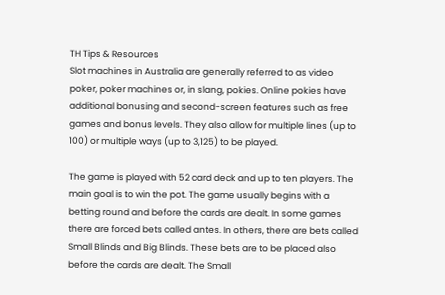TH Tips & Resources
Slot machines in Australia are generally referred to as video poker, poker machines or, in slang, pokies. Online pokies have additional bonusing and second-screen features such as free games and bonus levels. They also allow for multiple lines (up to 100) or multiple ways (up to 3,125) to be played.

The game is played with 52 card deck and up to ten players. The main goal is to win the pot. The game usually begins with a betting round and before the cards are dealt. In some games there are forced bets called antes. In others, there are bets called Small Blinds and Big Blinds. These bets are to be placed also before the cards are dealt. The Small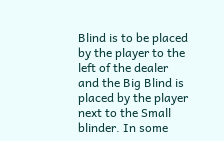Blind is to be placed by the player to the left of the dealer and the Big Blind is placed by the player next to the Small blinder. In some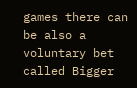games there can be also a voluntary bet called Bigger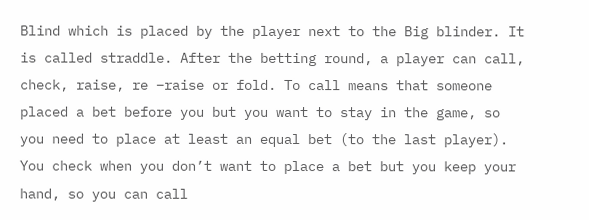Blind which is placed by the player next to the Big blinder. It is called straddle. After the betting round, a player can call, check, raise, re –raise or fold. To call means that someone placed a bet before you but you want to stay in the game, so you need to place at least an equal bet (to the last player). You check when you don’t want to place a bet but you keep your hand, so you can call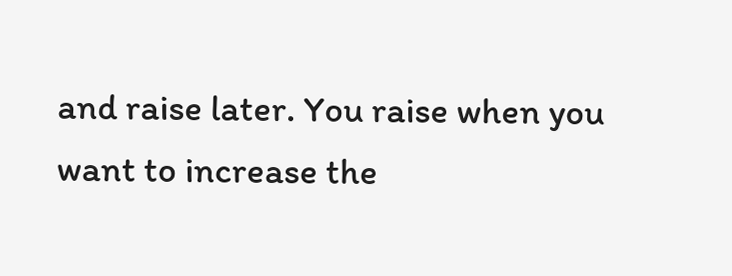and raise later. You raise when you want to increase the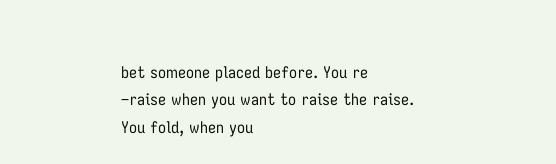bet someone placed before. You re –raise when you want to raise the raise. You fold, when you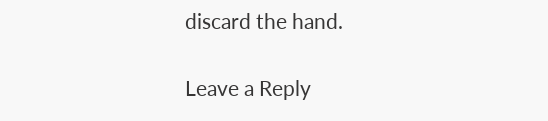discard the hand.

Leave a Reply